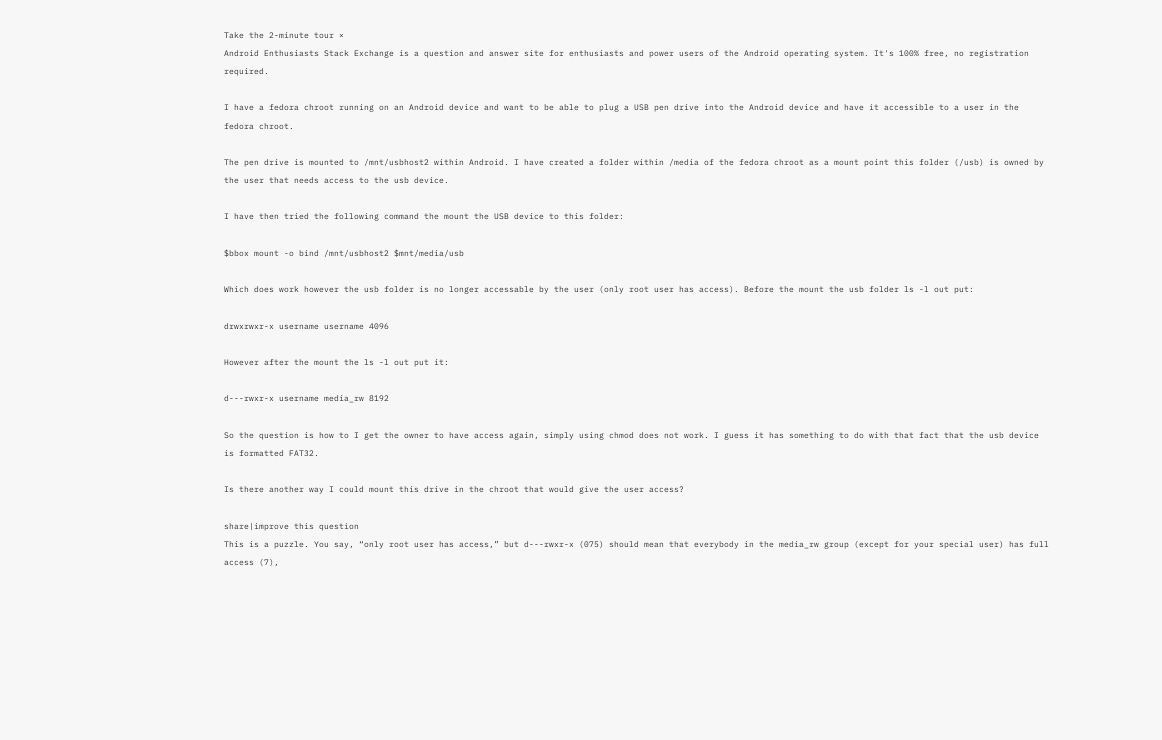Take the 2-minute tour ×
Android Enthusiasts Stack Exchange is a question and answer site for enthusiasts and power users of the Android operating system. It's 100% free, no registration required.

I have a fedora chroot running on an Android device and want to be able to plug a USB pen drive into the Android device and have it accessible to a user in the fedora chroot.

The pen drive is mounted to /mnt/usbhost2 within Android. I have created a folder within /media of the fedora chroot as a mount point this folder (/usb) is owned by the user that needs access to the usb device.

I have then tried the following command the mount the USB device to this folder:

$bbox mount -o bind /mnt/usbhost2 $mnt/media/usb

Which does work however the usb folder is no longer accessable by the user (only root user has access). Before the mount the usb folder ls -l out put:

drwxrwxr-x username username 4096

However after the mount the ls -l out put it:

d---rwxr-x username media_rw 8192

So the question is how to I get the owner to have access again, simply using chmod does not work. I guess it has something to do with that fact that the usb device is formatted FAT32.

Is there another way I could mount this drive in the chroot that would give the user access?

share|improve this question
This is a puzzle. You say, “only root user has access,” but d---rwxr-x (075) should mean that everybody in the media_rw group (except for your special user) has full access (7),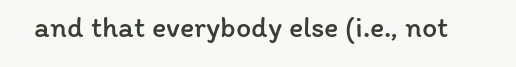and that everybody else (i.e., not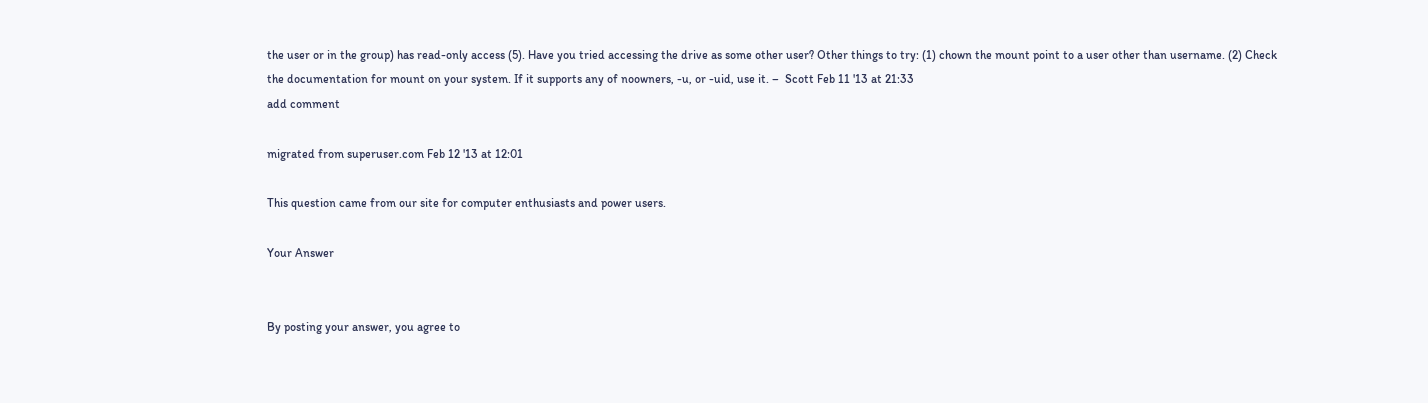the user or in the group) has read-only access (5). Have you tried accessing the drive as some other user? Other things to try: (1) chown the mount point to a user other than username. (2) Check the documentation for mount on your system. If it supports any of noowners, -u, or -uid, use it. –  Scott Feb 11 '13 at 21:33
add comment

migrated from superuser.com Feb 12 '13 at 12:01

This question came from our site for computer enthusiasts and power users.

Your Answer


By posting your answer, you agree to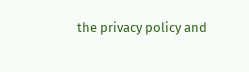the privacy policy and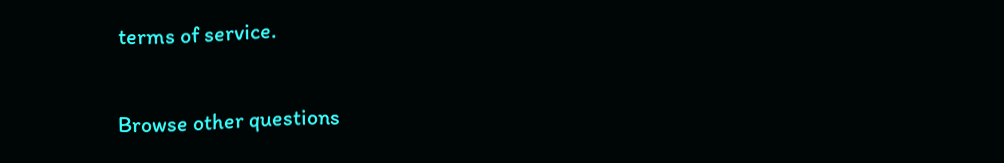terms of service.

Browse other questions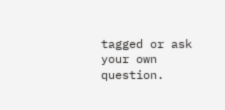tagged or ask your own question.